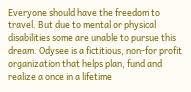Everyone should have the freedom to travel. But due to mental or physical disabilities some are unable to pursue this dream. Odysee is a fictitious, non-for profit organization that helps plan, fund and realize a once in a lifetime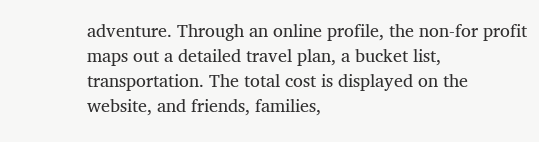adventure. Through an online profile, the non-for profit maps out a detailed travel plan, a bucket list, transportation. The total cost is displayed on the website, and friends, families,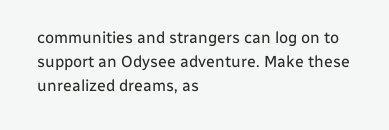communities and strangers can log on to support an Odysee adventure. Make these unrealized dreams, as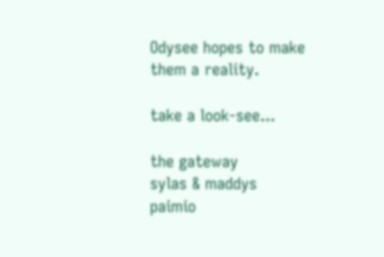Odysee hopes to make them a reality.

take a look-see...

the gateway
sylas & maddys
paimio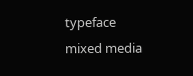typeface
mixed media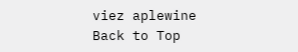viez aplewine
Back to Top